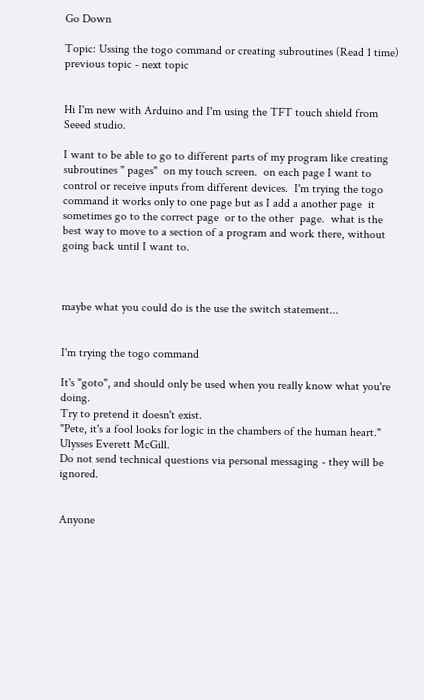Go Down

Topic: Ussing the togo command or creating subroutines (Read 1 time) previous topic - next topic


Hi I'm new with Arduino and I'm using the TFT touch shield from Seeed studio.

I want to be able to go to different parts of my program like creating subroutines " pages"  on my touch screen.  on each page I want to  control or receive inputs from different devices.  I'm trying the togo command it works only to one page but as I add a another page  it sometimes go to the correct page  or to the other  page.  what is the best way to move to a section of a program and work there, without  going back until I want to.



maybe what you could do is the use the switch statement...


I'm trying the togo command

It's "goto", and should only be used when you really know what you're doing.
Try to pretend it doesn't exist.
"Pete, it's a fool looks for logic in the chambers of the human heart." Ulysses Everett McGill.
Do not send technical questions via personal messaging - they will be ignored.


Anyone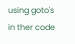using goto's in ther code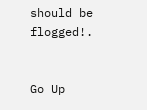should be flogged!.


Go Up